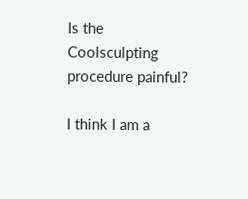Is the Coolsculpting procedure painful?

I think I am a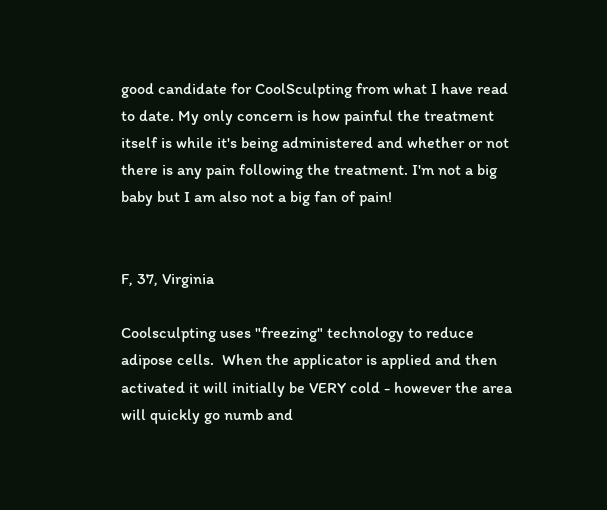good candidate for CoolSculpting from what I have read to date. My only concern is how painful the treatment itself is while it's being administered and whether or not there is any pain following the treatment. I'm not a big baby but I am also not a big fan of pain!


F, 37, Virginia

Coolsculpting uses "freezing" technology to reduce adipose cells.  When the applicator is applied and then activated it will initially be VERY cold - however the area will quickly go numb and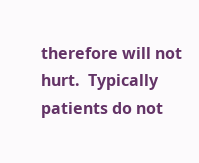therefore will not hurt.  Typically patients do not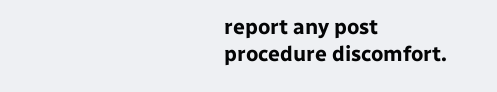report any post procedure discomfort.